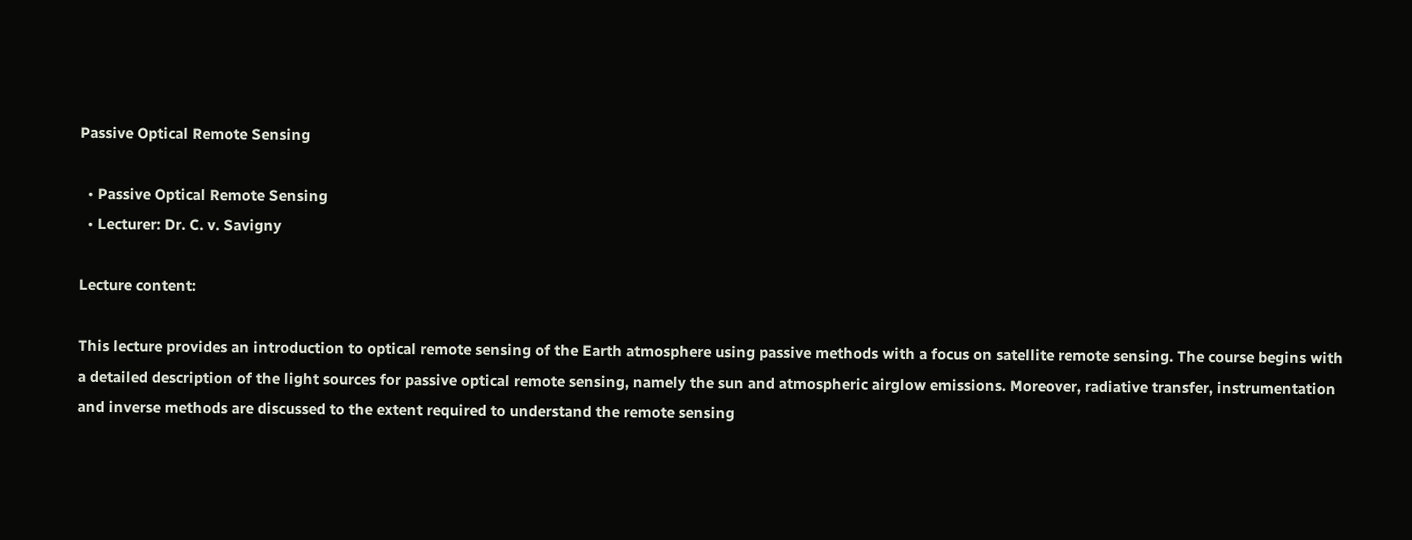Passive Optical Remote Sensing

  • Passive Optical Remote Sensing
  • Lecturer: Dr. C. v. Savigny

Lecture content:

This lecture provides an introduction to optical remote sensing of the Earth atmosphere using passive methods with a focus on satellite remote sensing. The course begins with a detailed description of the light sources for passive optical remote sensing, namely the sun and atmospheric airglow emissions. Moreover, radiative transfer, instrumentation and inverse methods are discussed to the extent required to understand the remote sensing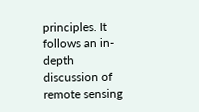principles. It follows an in-depth discussion of remote sensing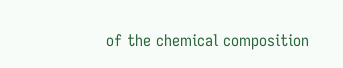of the chemical composition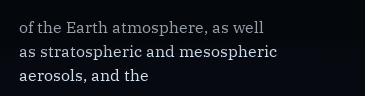of the Earth atmosphere, as well as stratospheric and mesospheric aerosols, and the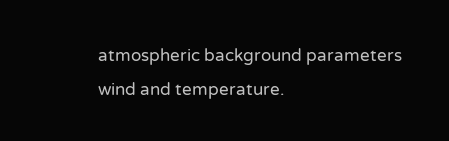atmospheric background parameters wind and temperature.